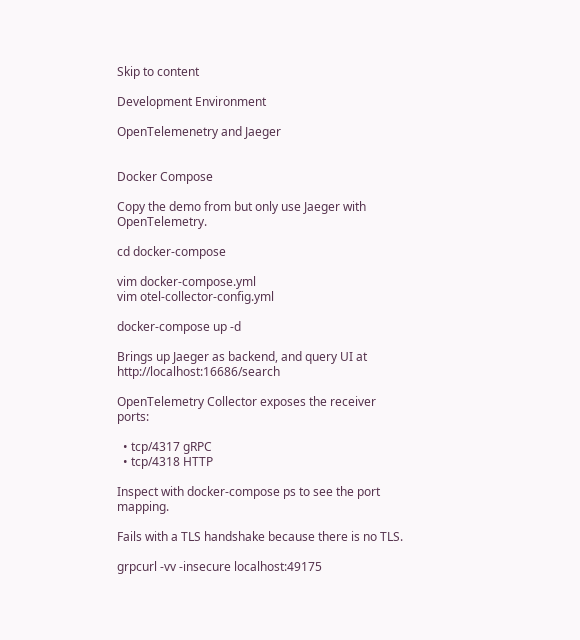Skip to content

Development Environment

OpenTelemenetry and Jaeger


Docker Compose

Copy the demo from but only use Jaeger with OpenTelemetry.

cd docker-compose

vim docker-compose.yml
vim otel-collector-config.yml

docker-compose up -d

Brings up Jaeger as backend, and query UI at http://localhost:16686/search

OpenTelemetry Collector exposes the receiver ports:

  • tcp/4317 gRPC
  • tcp/4318 HTTP

Inspect with docker-compose ps to see the port mapping.

Fails with a TLS handshake because there is no TLS.

grpcurl -vv -insecure localhost:49175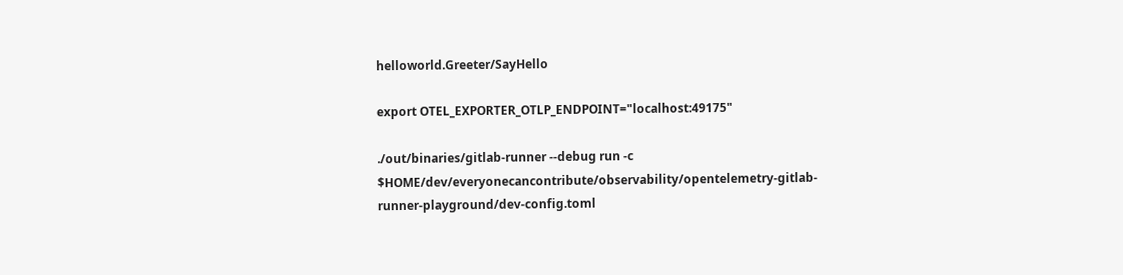helloworld.Greeter/SayHello

export OTEL_EXPORTER_OTLP_ENDPOINT="localhost:49175"

./out/binaries/gitlab-runner --debug run -c $HOME/dev/everyonecancontribute/observability/opentelemetry-gitlab-runner-playground/dev-config.toml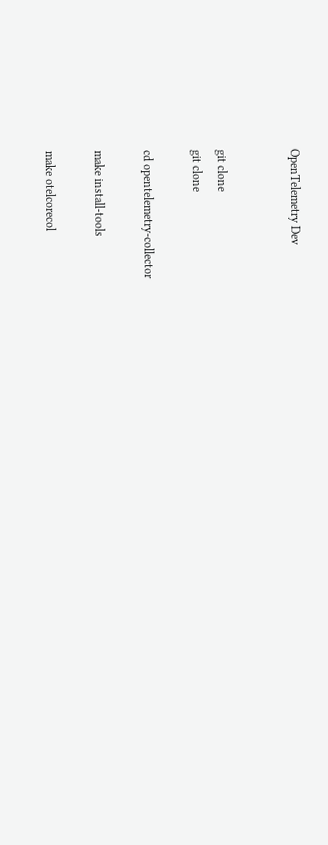OpenTelemetry Dev


git clone
git clone

cd opentelemetry-collector

make install-tools

make otelcorecol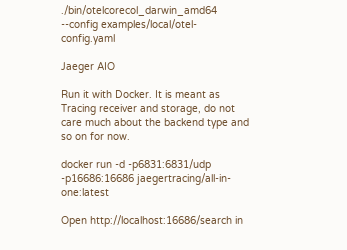./bin/otelcorecol_darwin_amd64 --config examples/local/otel-config.yaml

Jaeger AIO

Run it with Docker. It is meant as Tracing receiver and storage, do not care much about the backend type and so on for now.

docker run -d -p6831:6831/udp -p16686:16686 jaegertracing/all-in-one:latest

Open http://localhost:16686/search in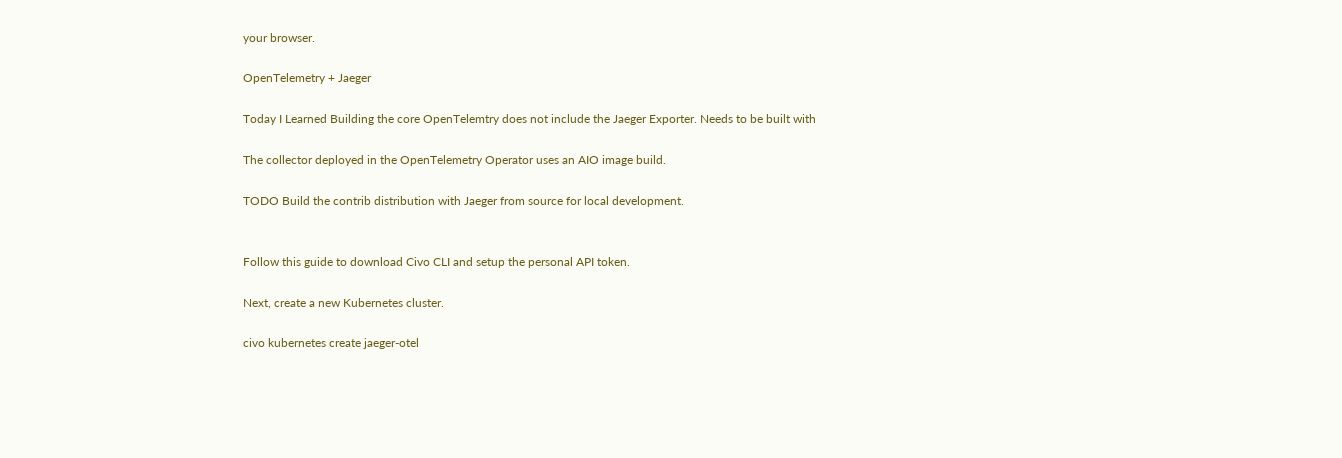your browser.

OpenTelemetry + Jaeger

Today I Learned Building the core OpenTelemtry does not include the Jaeger Exporter. Needs to be built with

The collector deployed in the OpenTelemetry Operator uses an AIO image build.

TODO Build the contrib distribution with Jaeger from source for local development.


Follow this guide to download Civo CLI and setup the personal API token.

Next, create a new Kubernetes cluster.

civo kubernetes create jaeger-otel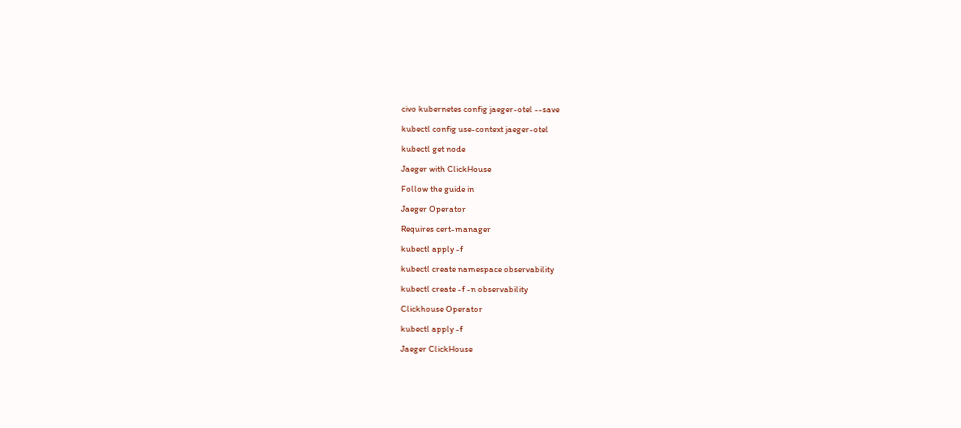civo kubernetes config jaeger-otel --save

kubectl config use-context jaeger-otel

kubectl get node

Jaeger with ClickHouse

Follow the guide in

Jaeger Operator

Requires cert-manager

kubectl apply -f

kubectl create namespace observability

kubectl create -f -n observability

Clickhouse Operator

kubectl apply -f

Jaeger ClickHouse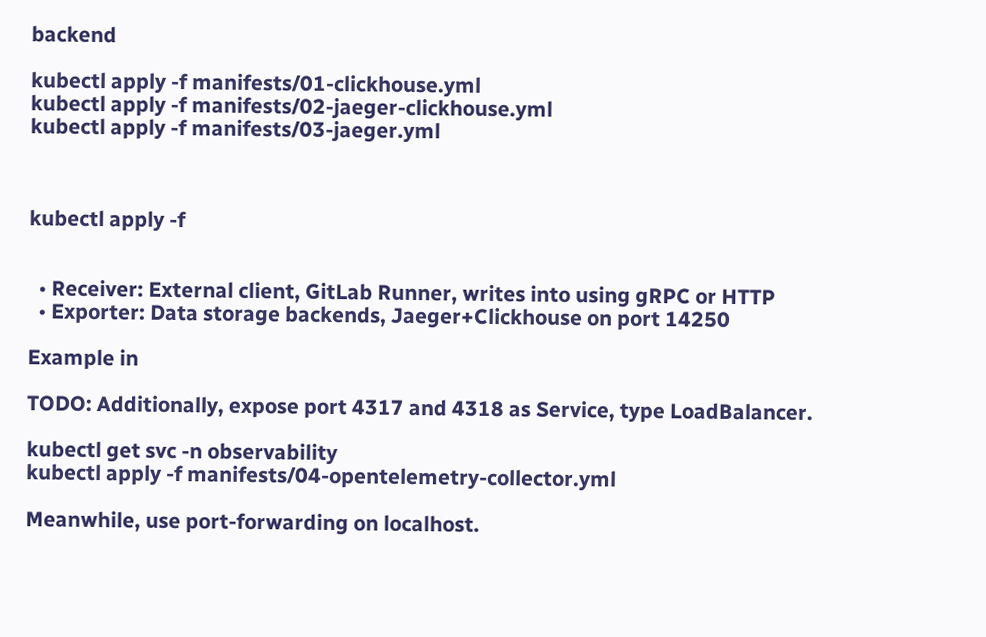backend

kubectl apply -f manifests/01-clickhouse.yml
kubectl apply -f manifests/02-jaeger-clickhouse.yml
kubectl apply -f manifests/03-jaeger.yml



kubectl apply -f


  • Receiver: External client, GitLab Runner, writes into using gRPC or HTTP
  • Exporter: Data storage backends, Jaeger+Clickhouse on port 14250

Example in

TODO: Additionally, expose port 4317 and 4318 as Service, type LoadBalancer.

kubectl get svc -n observability
kubectl apply -f manifests/04-opentelemetry-collector.yml

Meanwhile, use port-forwarding on localhost.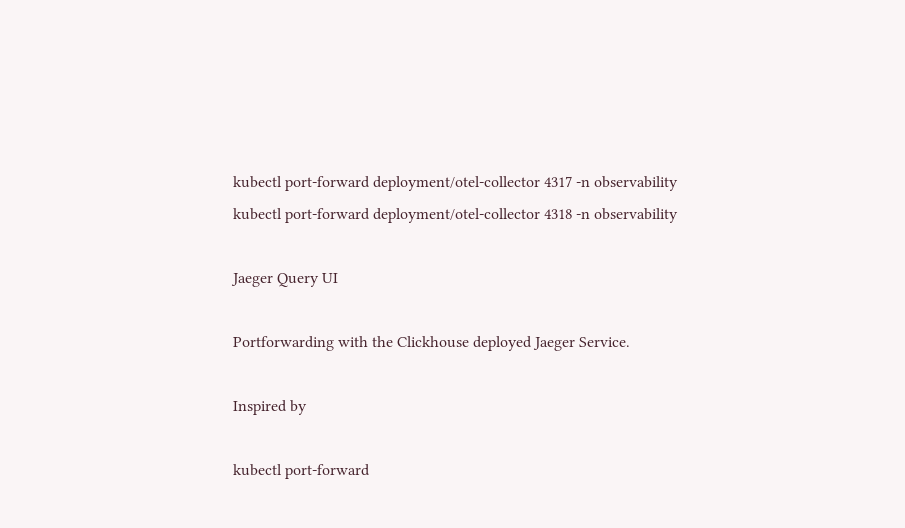kubectl port-forward deployment/otel-collector 4317 -n observability
kubectl port-forward deployment/otel-collector 4318 -n observability

Jaeger Query UI

Portforwarding with the Clickhouse deployed Jaeger Service.

Inspired by

kubectl port-forward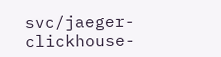svc/jaeger-clickhouse-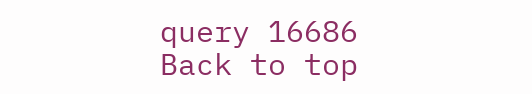query 16686
Back to top